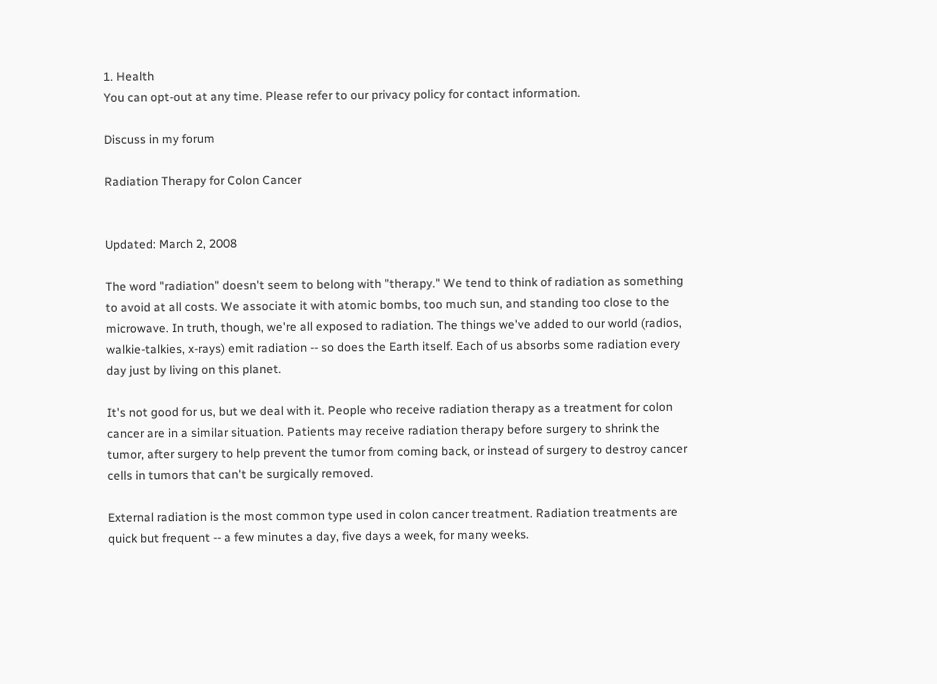1. Health
You can opt-out at any time. Please refer to our privacy policy for contact information.

Discuss in my forum

Radiation Therapy for Colon Cancer


Updated: March 2, 2008

The word "radiation" doesn't seem to belong with "therapy." We tend to think of radiation as something to avoid at all costs. We associate it with atomic bombs, too much sun, and standing too close to the microwave. In truth, though, we're all exposed to radiation. The things we've added to our world (radios, walkie-talkies, x-rays) emit radiation -- so does the Earth itself. Each of us absorbs some radiation every day just by living on this planet.

It's not good for us, but we deal with it. People who receive radiation therapy as a treatment for colon cancer are in a similar situation. Patients may receive radiation therapy before surgery to shrink the tumor, after surgery to help prevent the tumor from coming back, or instead of surgery to destroy cancer cells in tumors that can't be surgically removed.

External radiation is the most common type used in colon cancer treatment. Radiation treatments are quick but frequent -- a few minutes a day, five days a week, for many weeks.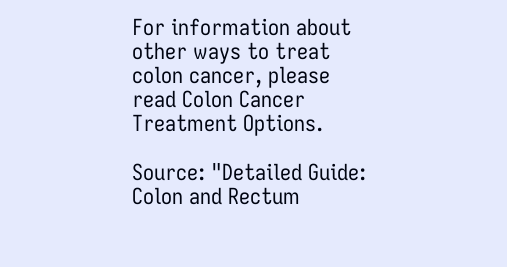For information about other ways to treat colon cancer, please read Colon Cancer Treatment Options.

Source: "Detailed Guide: Colon and Rectum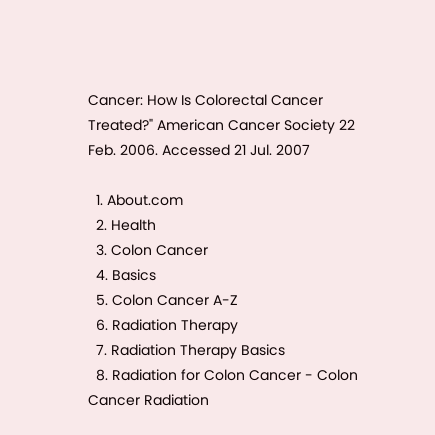Cancer: How Is Colorectal Cancer Treated?" American Cancer Society 22 Feb. 2006. Accessed 21 Jul. 2007

  1. About.com
  2. Health
  3. Colon Cancer
  4. Basics
  5. Colon Cancer A-Z
  6. Radiation Therapy
  7. Radiation Therapy Basics
  8. Radiation for Colon Cancer - Colon Cancer Radiation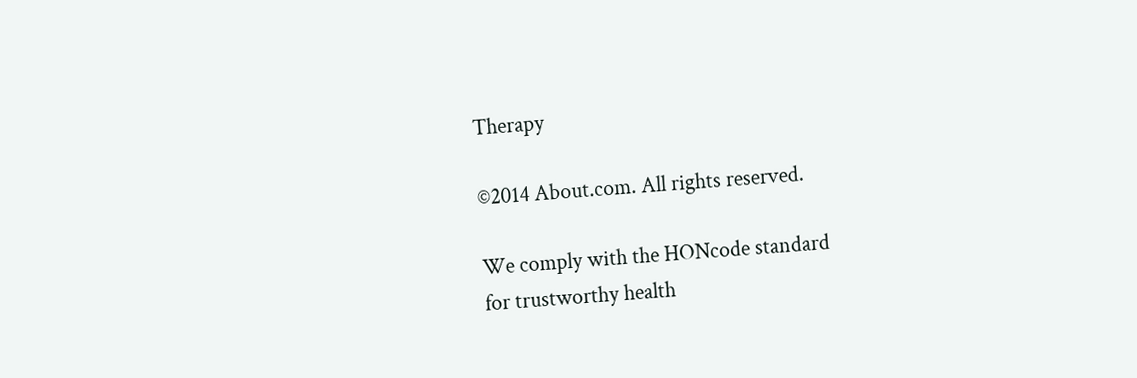Therapy

©2014 About.com. All rights reserved.

We comply with the HONcode standard
for trustworthy health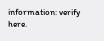information: verify here.